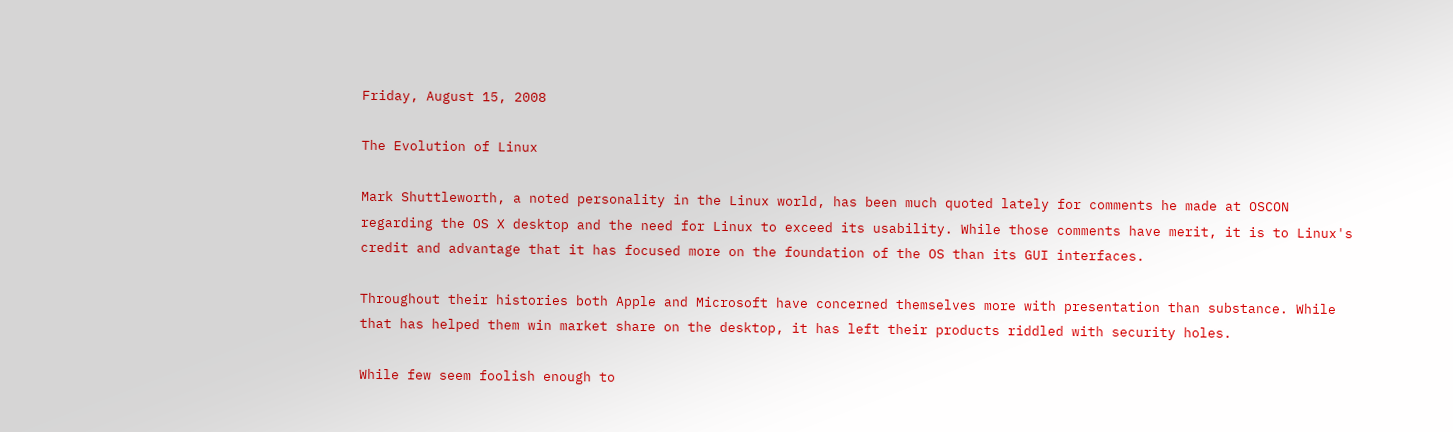Friday, August 15, 2008

The Evolution of Linux

Mark Shuttleworth, a noted personality in the Linux world, has been much quoted lately for comments he made at OSCON regarding the OS X desktop and the need for Linux to exceed its usability. While those comments have merit, it is to Linux's credit and advantage that it has focused more on the foundation of the OS than its GUI interfaces.

Throughout their histories both Apple and Microsoft have concerned themselves more with presentation than substance. While that has helped them win market share on the desktop, it has left their products riddled with security holes.

While few seem foolish enough to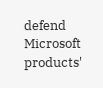defend Microsoft products'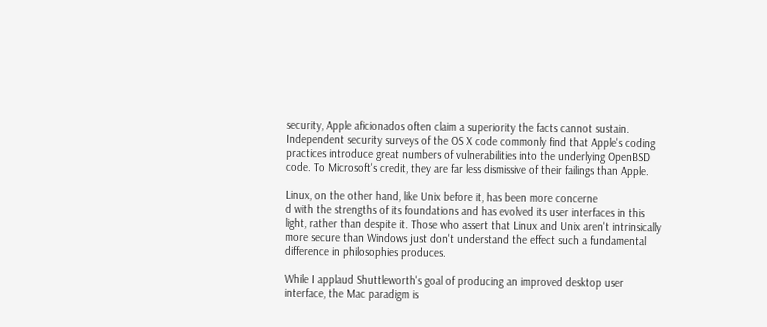security, Apple aficionados often claim a superiority the facts cannot sustain. Independent security surveys of the OS X code commonly find that Apple's coding practices introduce great numbers of vulnerabilities into the underlying OpenBSD code. To Microsoft's credit, they are far less dismissive of their failings than Apple.

Linux, on the other hand, like Unix before it, has been more concerne
d with the strengths of its foundations and has evolved its user interfaces in this light, rather than despite it. Those who assert that Linux and Unix aren't intrinsically more secure than Windows just don't understand the effect such a fundamental difference in philosophies produces.

While I applaud Shuttleworth's goal of producing an improved desktop user interface, the Mac paradigm is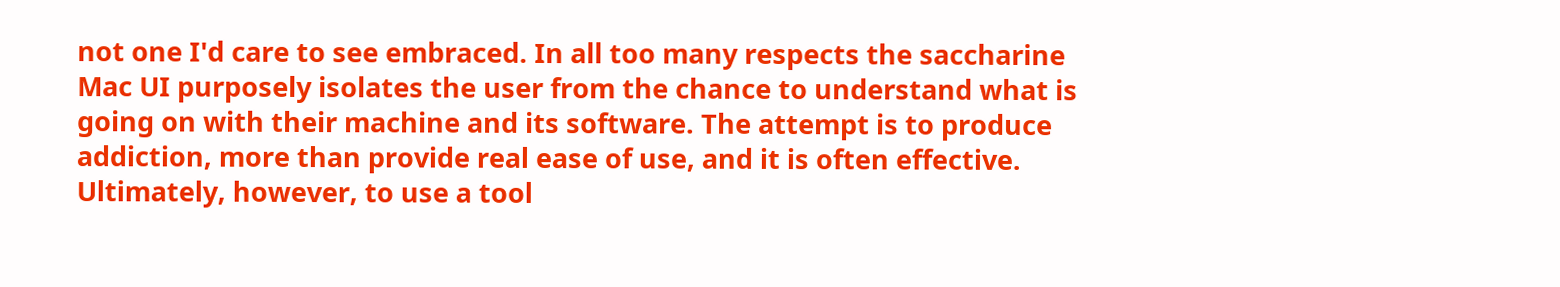not one I'd care to see embraced. In all too many respects the saccharine Mac UI purposely isolates the user from the chance to understand what is going on with their machine and its software. The attempt is to produce addiction, more than provide real ease of use, and it is often effective. Ultimately, however, to use a tool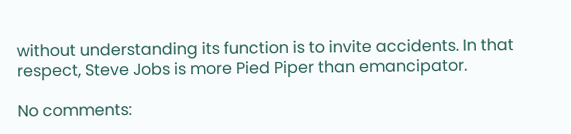without understanding its function is to invite accidents. In that respect, Steve Jobs is more Pied Piper than emancipator.

No comments: